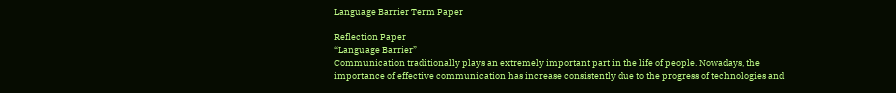Language Barrier Term Paper

Reflection Paper
“Language Barrier”
Communication traditionally plays an extremely important part in the life of people. Nowadays, the importance of effective communication has increase consistently due to the progress of technologies and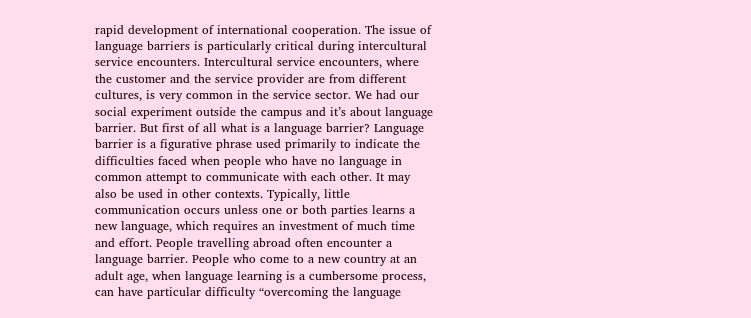rapid development of international cooperation. The issue of language barriers is particularly critical during intercultural service encounters. Intercultural service encounters, where the customer and the service provider are from different cultures, is very common in the service sector. We had our social experiment outside the campus and it’s about language barrier. But first of all what is a language barrier? Language barrier is a figurative phrase used primarily to indicate the difficulties faced when people who have no language in common attempt to communicate with each other. It may also be used in other contexts. Typically, little communication occurs unless one or both parties learns a new language, which requires an investment of much time and effort. People travelling abroad often encounter a language barrier. People who come to a new country at an adult age, when language learning is a cumbersome process, can have particular difficulty “overcoming the language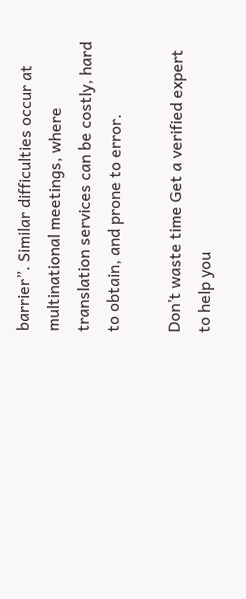barrier”. Similar difficulties occur at multinational meetings, where translation services can be costly, hard to obtain, and prone to error.

Don’t waste time Get a verified expert to help you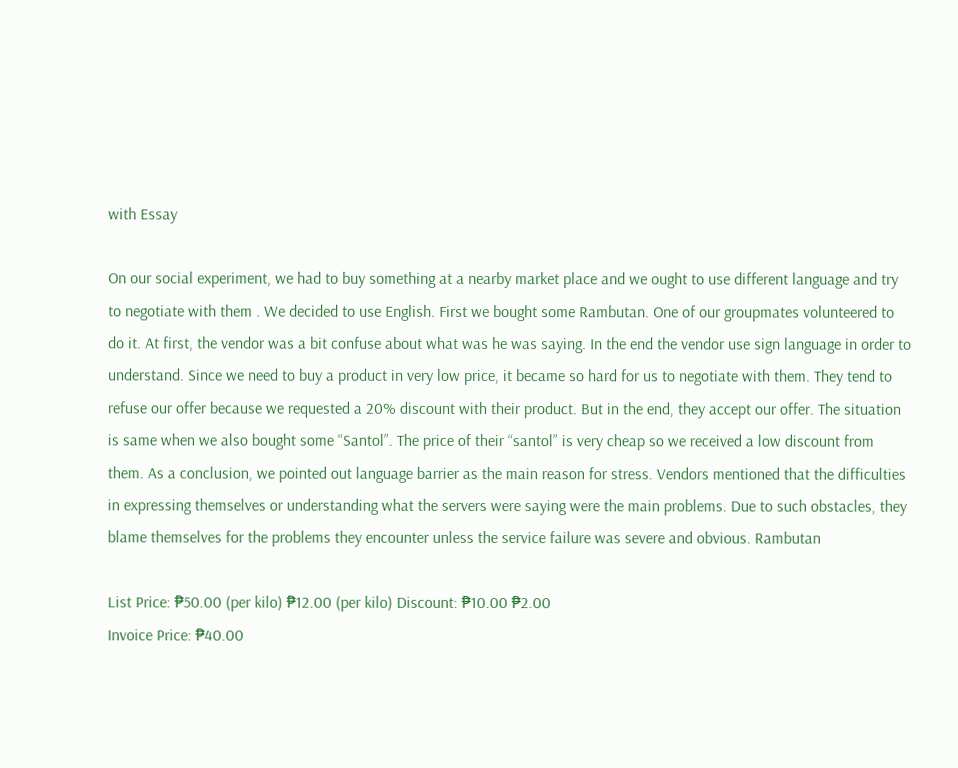with Essay

On our social experiment, we had to buy something at a nearby market place and we ought to use different language and try to negotiate with them . We decided to use English. First we bought some Rambutan. One of our groupmates volunteered to do it. At first, the vendor was a bit confuse about what was he was saying. In the end the vendor use sign language in order to understand. Since we need to buy a product in very low price, it became so hard for us to negotiate with them. They tend to refuse our offer because we requested a 20% discount with their product. But in the end, they accept our offer. The situation is same when we also bought some “Santol”. The price of their “santol” is very cheap so we received a low discount from them. As a conclusion, we pointed out language barrier as the main reason for stress. Vendors mentioned that the difficulties in expressing themselves or understanding what the servers were saying were the main problems. Due to such obstacles, they blame themselves for the problems they encounter unless the service failure was severe and obvious. Rambutan

List Price: ₱50.00 (per kilo) ₱12.00 (per kilo) Discount: ₱10.00 ₱2.00
Invoice Price: ₱40.00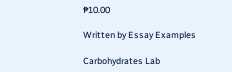₱10.00

Written by Essay Examples

Carbohydrates Lab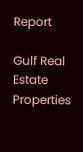Report

Gulf Real Estate Properties